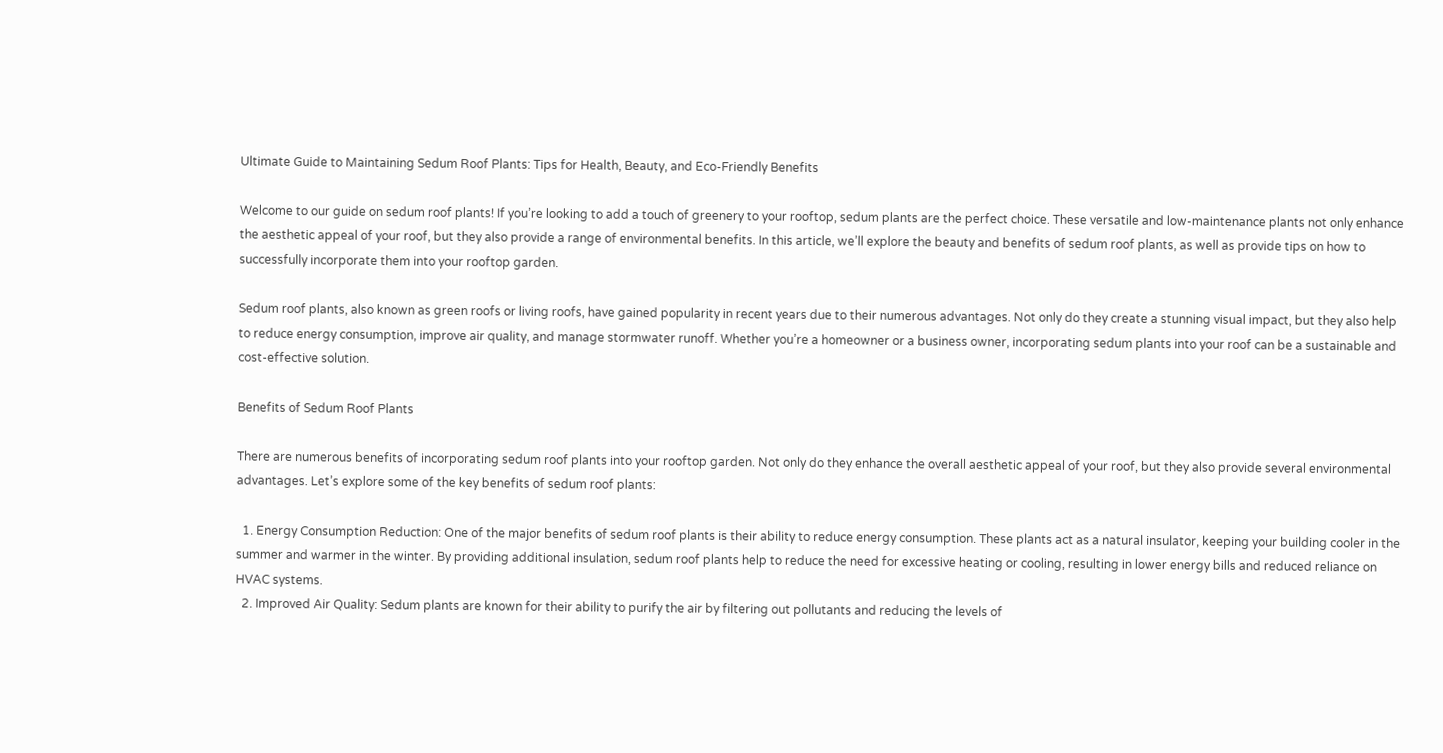Ultimate Guide to Maintaining Sedum Roof Plants: Tips for Health, Beauty, and Eco-Friendly Benefits

Welcome to our guide on sedum roof plants! If you’re looking to add a touch of greenery to your rooftop, sedum plants are the perfect choice. These versatile and low-maintenance plants not only enhance the aesthetic appeal of your roof, but they also provide a range of environmental benefits. In this article, we’ll explore the beauty and benefits of sedum roof plants, as well as provide tips on how to successfully incorporate them into your rooftop garden.

Sedum roof plants, also known as green roofs or living roofs, have gained popularity in recent years due to their numerous advantages. Not only do they create a stunning visual impact, but they also help to reduce energy consumption, improve air quality, and manage stormwater runoff. Whether you’re a homeowner or a business owner, incorporating sedum plants into your roof can be a sustainable and cost-effective solution.

Benefits of Sedum Roof Plants

There are numerous benefits of incorporating sedum roof plants into your rooftop garden. Not only do they enhance the overall aesthetic appeal of your roof, but they also provide several environmental advantages. Let’s explore some of the key benefits of sedum roof plants:

  1. Energy Consumption Reduction: One of the major benefits of sedum roof plants is their ability to reduce energy consumption. These plants act as a natural insulator, keeping your building cooler in the summer and warmer in the winter. By providing additional insulation, sedum roof plants help to reduce the need for excessive heating or cooling, resulting in lower energy bills and reduced reliance on HVAC systems.
  2. Improved Air Quality: Sedum plants are known for their ability to purify the air by filtering out pollutants and reducing the levels of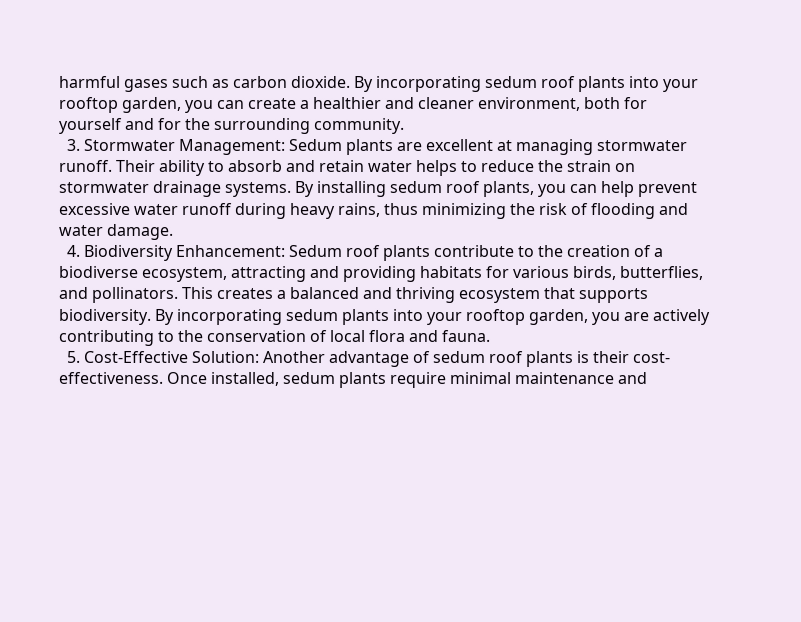harmful gases such as carbon dioxide. By incorporating sedum roof plants into your rooftop garden, you can create a healthier and cleaner environment, both for yourself and for the surrounding community.
  3. Stormwater Management: Sedum plants are excellent at managing stormwater runoff. Their ability to absorb and retain water helps to reduce the strain on stormwater drainage systems. By installing sedum roof plants, you can help prevent excessive water runoff during heavy rains, thus minimizing the risk of flooding and water damage.
  4. Biodiversity Enhancement: Sedum roof plants contribute to the creation of a biodiverse ecosystem, attracting and providing habitats for various birds, butterflies, and pollinators. This creates a balanced and thriving ecosystem that supports biodiversity. By incorporating sedum plants into your rooftop garden, you are actively contributing to the conservation of local flora and fauna.
  5. Cost-Effective Solution: Another advantage of sedum roof plants is their cost-effectiveness. Once installed, sedum plants require minimal maintenance and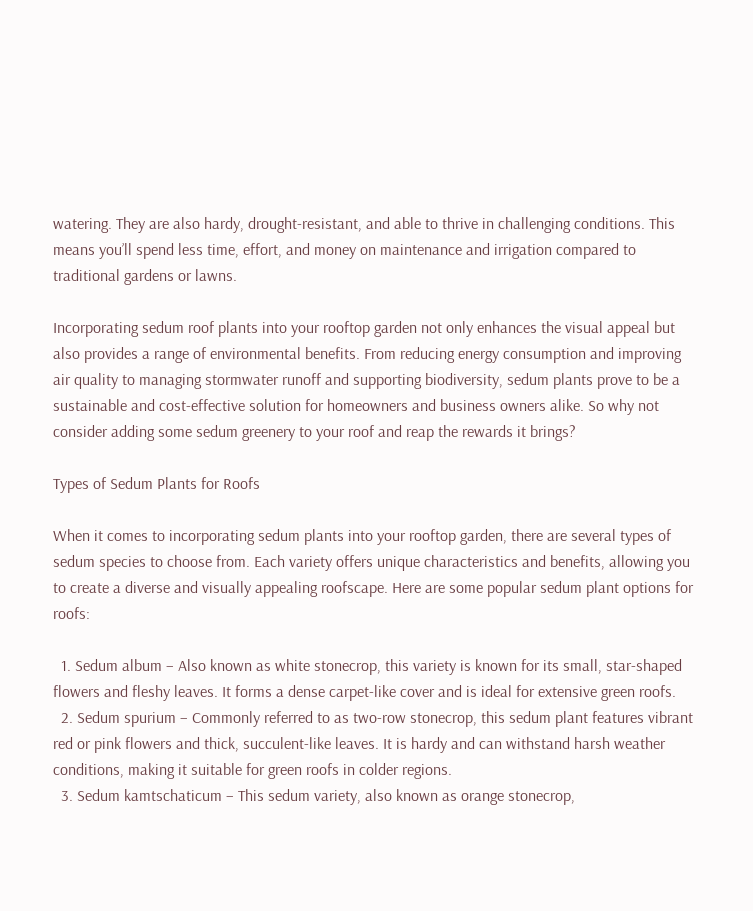watering. They are also hardy, drought-resistant, and able to thrive in challenging conditions. This means you’ll spend less time, effort, and money on maintenance and irrigation compared to traditional gardens or lawns.

Incorporating sedum roof plants into your rooftop garden not only enhances the visual appeal but also provides a range of environmental benefits. From reducing energy consumption and improving air quality to managing stormwater runoff and supporting biodiversity, sedum plants prove to be a sustainable and cost-effective solution for homeowners and business owners alike. So why not consider adding some sedum greenery to your roof and reap the rewards it brings?

Types of Sedum Plants for Roofs

When it comes to incorporating sedum plants into your rooftop garden, there are several types of sedum species to choose from. Each variety offers unique characteristics and benefits, allowing you to create a diverse and visually appealing roofscape. Here are some popular sedum plant options for roofs:

  1. Sedum album – Also known as white stonecrop, this variety is known for its small, star-shaped flowers and fleshy leaves. It forms a dense carpet-like cover and is ideal for extensive green roofs.
  2. Sedum spurium – Commonly referred to as two-row stonecrop, this sedum plant features vibrant red or pink flowers and thick, succulent-like leaves. It is hardy and can withstand harsh weather conditions, making it suitable for green roofs in colder regions.
  3. Sedum kamtschaticum – This sedum variety, also known as orange stonecrop,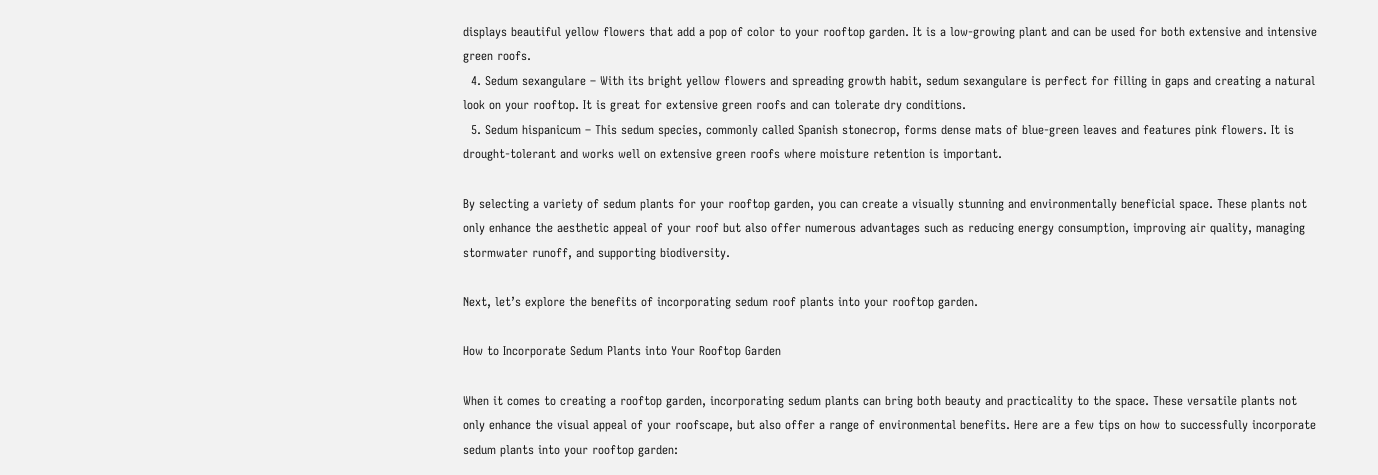displays beautiful yellow flowers that add a pop of color to your rooftop garden. It is a low-growing plant and can be used for both extensive and intensive green roofs.
  4. Sedum sexangulare – With its bright yellow flowers and spreading growth habit, sedum sexangulare is perfect for filling in gaps and creating a natural look on your rooftop. It is great for extensive green roofs and can tolerate dry conditions.
  5. Sedum hispanicum – This sedum species, commonly called Spanish stonecrop, forms dense mats of blue-green leaves and features pink flowers. It is drought-tolerant and works well on extensive green roofs where moisture retention is important.

By selecting a variety of sedum plants for your rooftop garden, you can create a visually stunning and environmentally beneficial space. These plants not only enhance the aesthetic appeal of your roof but also offer numerous advantages such as reducing energy consumption, improving air quality, managing stormwater runoff, and supporting biodiversity.

Next, let’s explore the benefits of incorporating sedum roof plants into your rooftop garden.

How to Incorporate Sedum Plants into Your Rooftop Garden

When it comes to creating a rooftop garden, incorporating sedum plants can bring both beauty and practicality to the space. These versatile plants not only enhance the visual appeal of your roofscape, but also offer a range of environmental benefits. Here are a few tips on how to successfully incorporate sedum plants into your rooftop garden: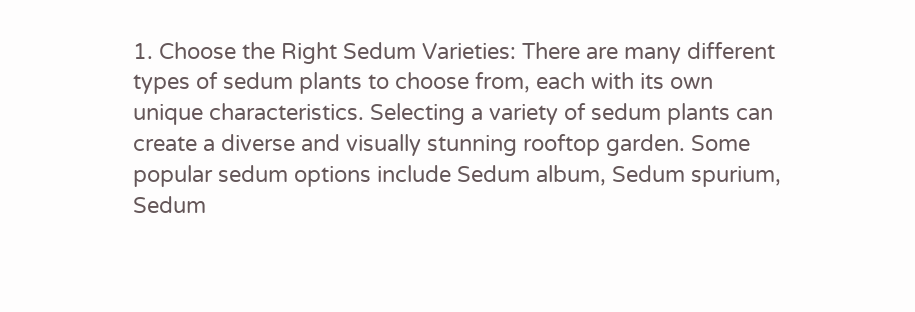1. Choose the Right Sedum Varieties: There are many different types of sedum plants to choose from, each with its own unique characteristics. Selecting a variety of sedum plants can create a diverse and visually stunning rooftop garden. Some popular sedum options include Sedum album, Sedum spurium, Sedum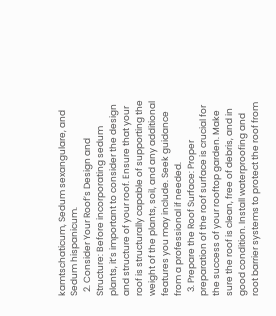kamtschaticum, Sedum sexangulare, and Sedum hispanicum.
  2. Consider Your Roof’s Design and Structure: Before incorporating sedum plants, it’s important to consider the design and structure of your roof. Ensure that your roof is structurally capable of supporting the weight of the plants, soil, and any additional features you may include. Seek guidance from a professional if needed.
  3. Prepare the Roof Surface: Proper preparation of the roof surface is crucial for the success of your rooftop garden. Make sure the roof is clean, free of debris, and in good condition. Install waterproofing and root barrier systems to protect the roof from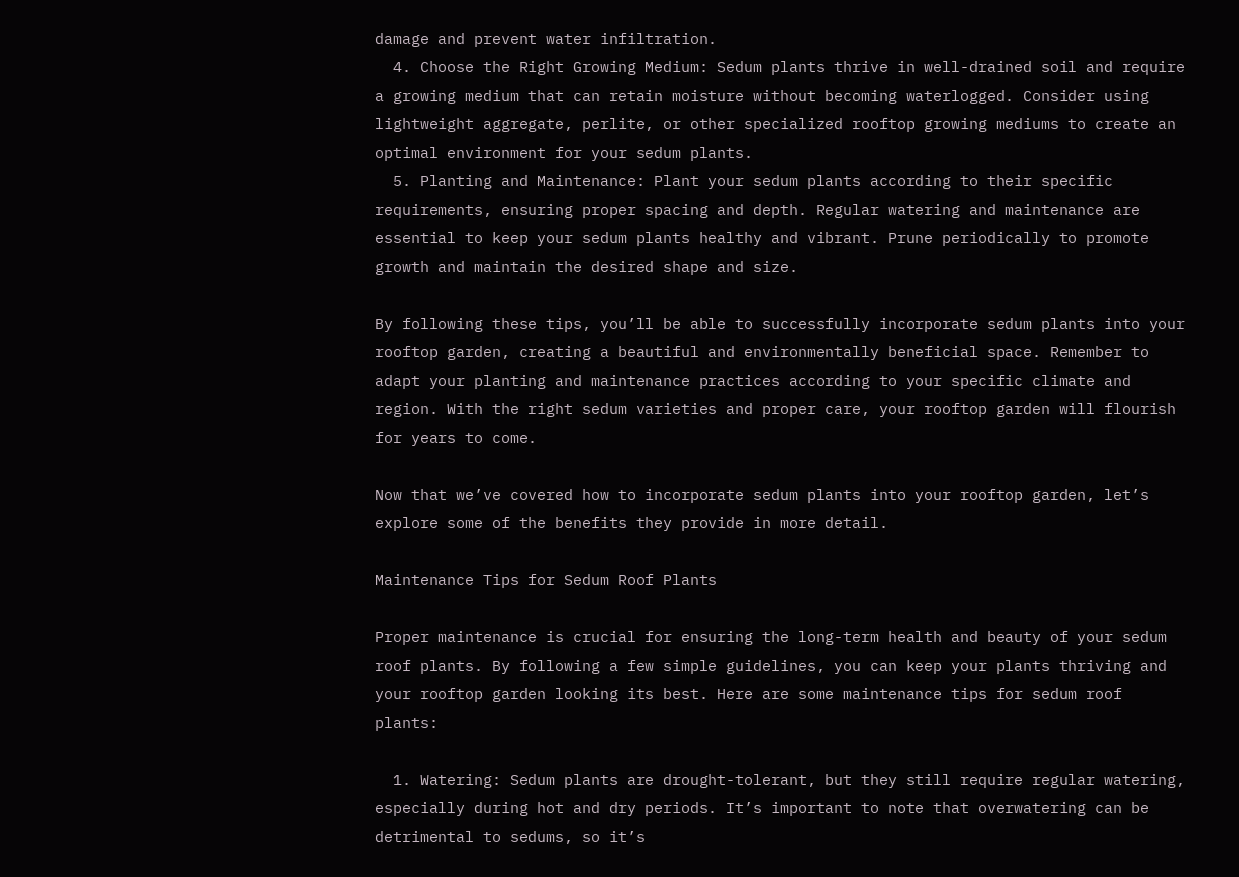damage and prevent water infiltration.
  4. Choose the Right Growing Medium: Sedum plants thrive in well-drained soil and require a growing medium that can retain moisture without becoming waterlogged. Consider using lightweight aggregate, perlite, or other specialized rooftop growing mediums to create an optimal environment for your sedum plants.
  5. Planting and Maintenance: Plant your sedum plants according to their specific requirements, ensuring proper spacing and depth. Regular watering and maintenance are essential to keep your sedum plants healthy and vibrant. Prune periodically to promote growth and maintain the desired shape and size.

By following these tips, you’ll be able to successfully incorporate sedum plants into your rooftop garden, creating a beautiful and environmentally beneficial space. Remember to adapt your planting and maintenance practices according to your specific climate and region. With the right sedum varieties and proper care, your rooftop garden will flourish for years to come.

Now that we’ve covered how to incorporate sedum plants into your rooftop garden, let’s explore some of the benefits they provide in more detail.

Maintenance Tips for Sedum Roof Plants

Proper maintenance is crucial for ensuring the long-term health and beauty of your sedum roof plants. By following a few simple guidelines, you can keep your plants thriving and your rooftop garden looking its best. Here are some maintenance tips for sedum roof plants:

  1. Watering: Sedum plants are drought-tolerant, but they still require regular watering, especially during hot and dry periods. It’s important to note that overwatering can be detrimental to sedums, so it’s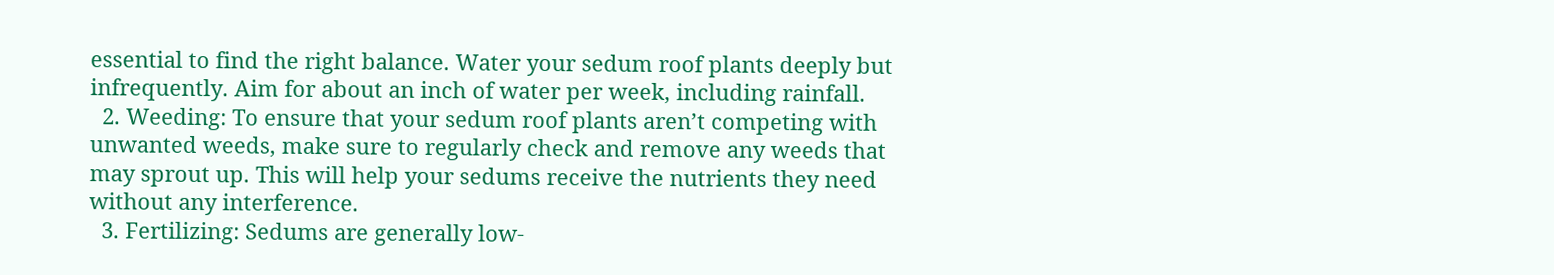essential to find the right balance. Water your sedum roof plants deeply but infrequently. Aim for about an inch of water per week, including rainfall.
  2. Weeding: To ensure that your sedum roof plants aren’t competing with unwanted weeds, make sure to regularly check and remove any weeds that may sprout up. This will help your sedums receive the nutrients they need without any interference.
  3. Fertilizing: Sedums are generally low-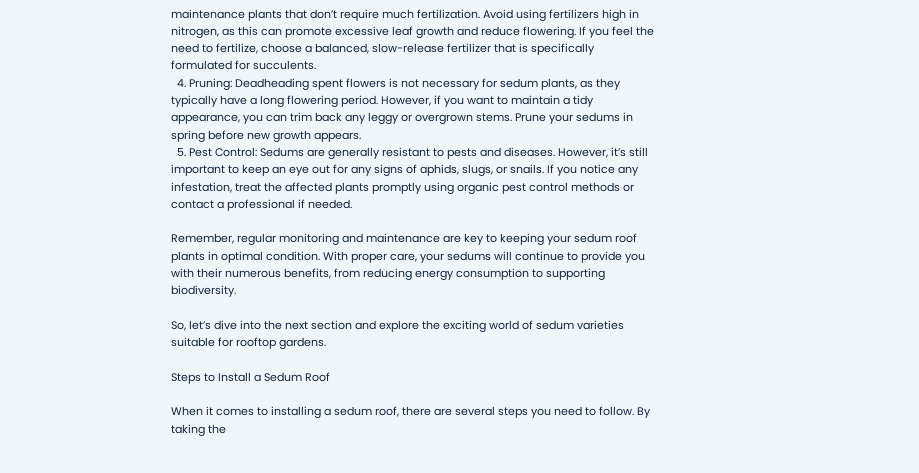maintenance plants that don’t require much fertilization. Avoid using fertilizers high in nitrogen, as this can promote excessive leaf growth and reduce flowering. If you feel the need to fertilize, choose a balanced, slow-release fertilizer that is specifically formulated for succulents.
  4. Pruning: Deadheading spent flowers is not necessary for sedum plants, as they typically have a long flowering period. However, if you want to maintain a tidy appearance, you can trim back any leggy or overgrown stems. Prune your sedums in spring before new growth appears.
  5. Pest Control: Sedums are generally resistant to pests and diseases. However, it’s still important to keep an eye out for any signs of aphids, slugs, or snails. If you notice any infestation, treat the affected plants promptly using organic pest control methods or contact a professional if needed.

Remember, regular monitoring and maintenance are key to keeping your sedum roof plants in optimal condition. With proper care, your sedums will continue to provide you with their numerous benefits, from reducing energy consumption to supporting biodiversity.

So, let’s dive into the next section and explore the exciting world of sedum varieties suitable for rooftop gardens.

Steps to Install a Sedum Roof

When it comes to installing a sedum roof, there are several steps you need to follow. By taking the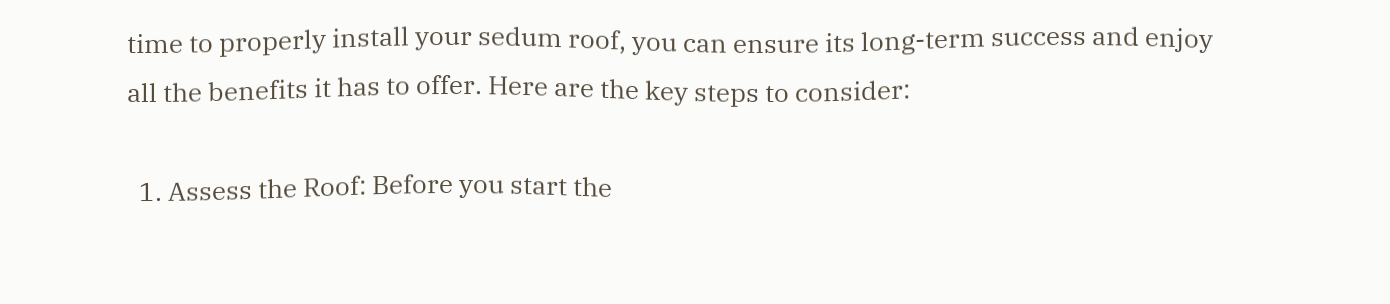time to properly install your sedum roof, you can ensure its long-term success and enjoy all the benefits it has to offer. Here are the key steps to consider:

  1. Assess the Roof: Before you start the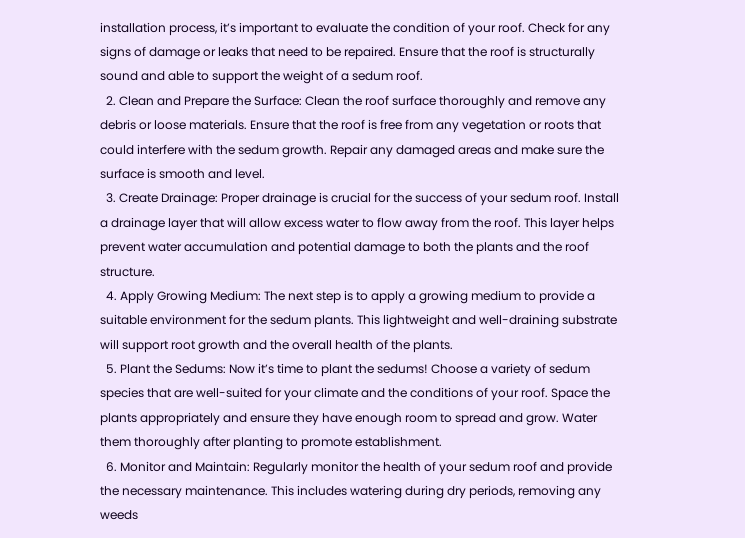installation process, it’s important to evaluate the condition of your roof. Check for any signs of damage or leaks that need to be repaired. Ensure that the roof is structurally sound and able to support the weight of a sedum roof.
  2. Clean and Prepare the Surface: Clean the roof surface thoroughly and remove any debris or loose materials. Ensure that the roof is free from any vegetation or roots that could interfere with the sedum growth. Repair any damaged areas and make sure the surface is smooth and level.
  3. Create Drainage: Proper drainage is crucial for the success of your sedum roof. Install a drainage layer that will allow excess water to flow away from the roof. This layer helps prevent water accumulation and potential damage to both the plants and the roof structure.
  4. Apply Growing Medium: The next step is to apply a growing medium to provide a suitable environment for the sedum plants. This lightweight and well-draining substrate will support root growth and the overall health of the plants.
  5. Plant the Sedums: Now it’s time to plant the sedums! Choose a variety of sedum species that are well-suited for your climate and the conditions of your roof. Space the plants appropriately and ensure they have enough room to spread and grow. Water them thoroughly after planting to promote establishment.
  6. Monitor and Maintain: Regularly monitor the health of your sedum roof and provide the necessary maintenance. This includes watering during dry periods, removing any weeds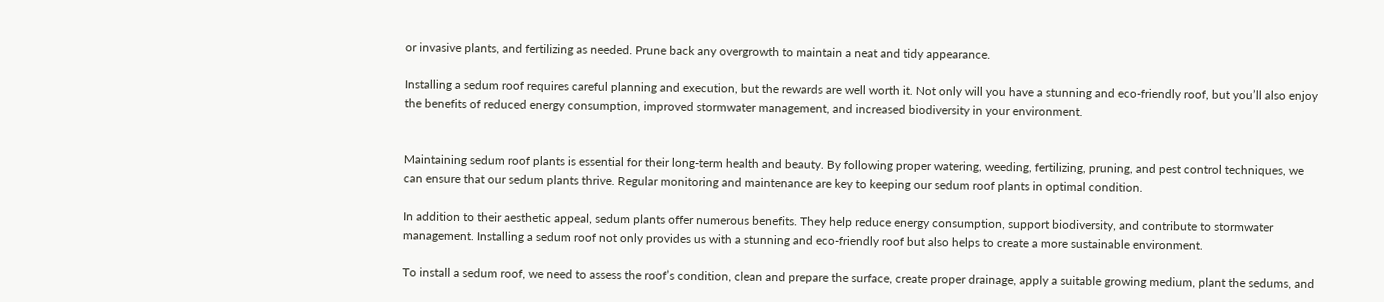or invasive plants, and fertilizing as needed. Prune back any overgrowth to maintain a neat and tidy appearance.

Installing a sedum roof requires careful planning and execution, but the rewards are well worth it. Not only will you have a stunning and eco-friendly roof, but you’ll also enjoy the benefits of reduced energy consumption, improved stormwater management, and increased biodiversity in your environment.


Maintaining sedum roof plants is essential for their long-term health and beauty. By following proper watering, weeding, fertilizing, pruning, and pest control techniques, we can ensure that our sedum plants thrive. Regular monitoring and maintenance are key to keeping our sedum roof plants in optimal condition.

In addition to their aesthetic appeal, sedum plants offer numerous benefits. They help reduce energy consumption, support biodiversity, and contribute to stormwater management. Installing a sedum roof not only provides us with a stunning and eco-friendly roof but also helps to create a more sustainable environment.

To install a sedum roof, we need to assess the roof’s condition, clean and prepare the surface, create proper drainage, apply a suitable growing medium, plant the sedums, and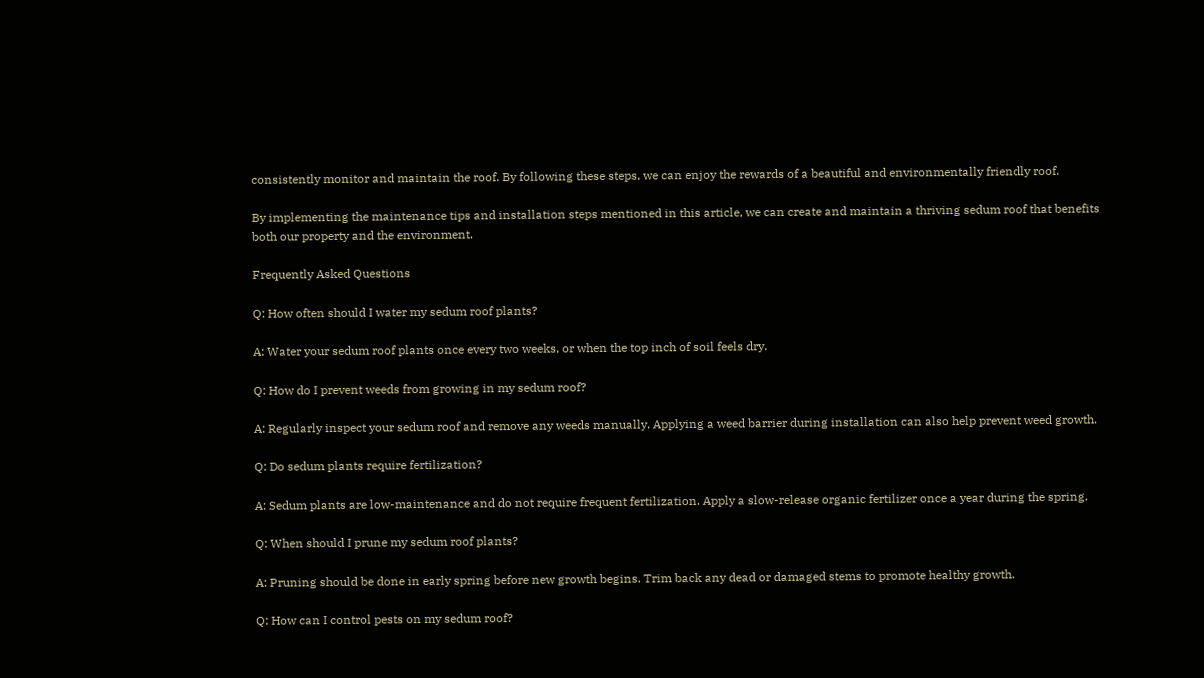consistently monitor and maintain the roof. By following these steps, we can enjoy the rewards of a beautiful and environmentally friendly roof.

By implementing the maintenance tips and installation steps mentioned in this article, we can create and maintain a thriving sedum roof that benefits both our property and the environment.

Frequently Asked Questions

Q: How often should I water my sedum roof plants?

A: Water your sedum roof plants once every two weeks, or when the top inch of soil feels dry.

Q: How do I prevent weeds from growing in my sedum roof?

A: Regularly inspect your sedum roof and remove any weeds manually. Applying a weed barrier during installation can also help prevent weed growth.

Q: Do sedum plants require fertilization?

A: Sedum plants are low-maintenance and do not require frequent fertilization. Apply a slow-release organic fertilizer once a year during the spring.

Q: When should I prune my sedum roof plants?

A: Pruning should be done in early spring before new growth begins. Trim back any dead or damaged stems to promote healthy growth.

Q: How can I control pests on my sedum roof?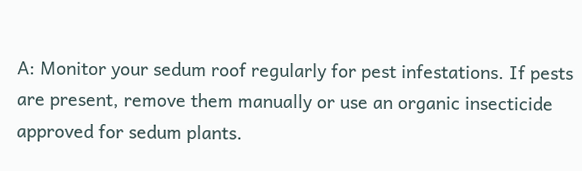A: Monitor your sedum roof regularly for pest infestations. If pests are present, remove them manually or use an organic insecticide approved for sedum plants.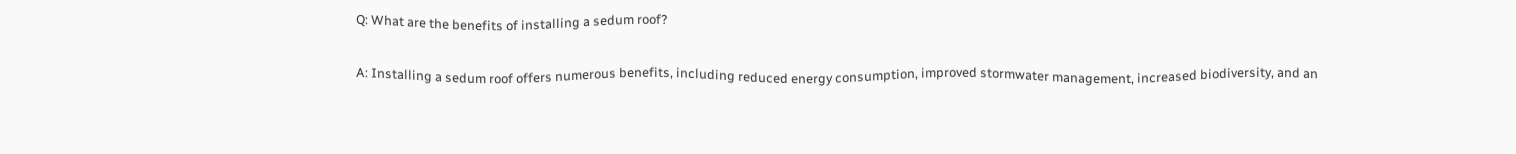Q: What are the benefits of installing a sedum roof?

A: Installing a sedum roof offers numerous benefits, including reduced energy consumption, improved stormwater management, increased biodiversity, and an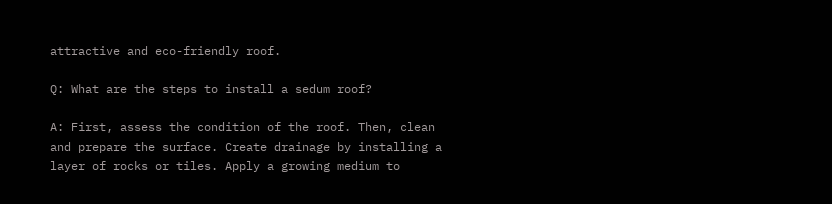attractive and eco-friendly roof.

Q: What are the steps to install a sedum roof?

A: First, assess the condition of the roof. Then, clean and prepare the surface. Create drainage by installing a layer of rocks or tiles. Apply a growing medium to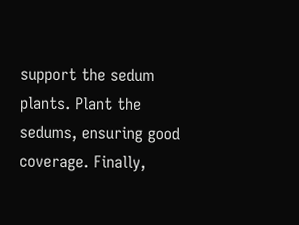support the sedum plants. Plant the sedums, ensuring good coverage. Finally,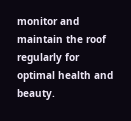monitor and maintain the roof regularly for optimal health and beauty.